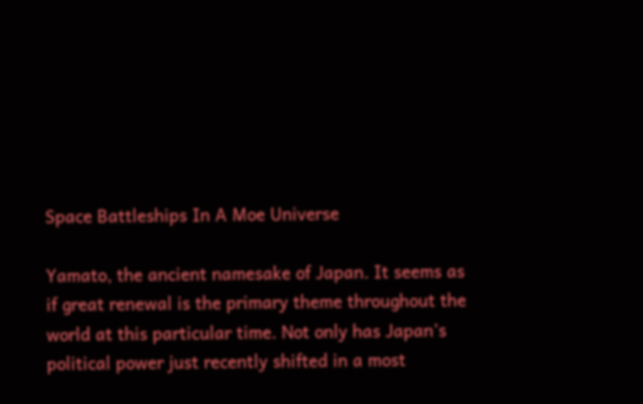Space Battleships In A Moe Universe

Yamato, the ancient namesake of Japan. It seems as if great renewal is the primary theme throughout the world at this particular time. Not only has Japan’s political power just recently shifted in a most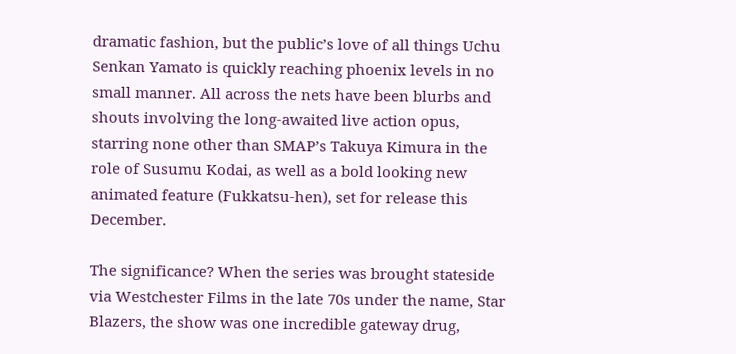dramatic fashion, but the public’s love of all things Uchu Senkan Yamato is quickly reaching phoenix levels in no small manner. All across the nets have been blurbs and shouts involving the long-awaited live action opus, starring none other than SMAP’s Takuya Kimura in the role of Susumu Kodai, as well as a bold looking new animated feature (Fukkatsu-hen), set for release this December.

The significance? When the series was brought stateside via Westchester Films in the late 70s under the name, Star Blazers, the show was one incredible gateway drug,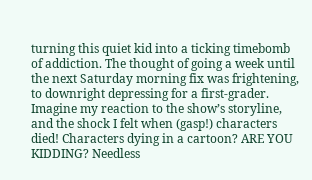turning this quiet kid into a ticking timebomb of addiction. The thought of going a week until the next Saturday morning fix was frightening, to downright depressing for a first-grader. Imagine my reaction to the show’s storyline, and the shock I felt when (gasp!) characters died! Characters dying in a cartoon? ARE YOU KIDDING? Needless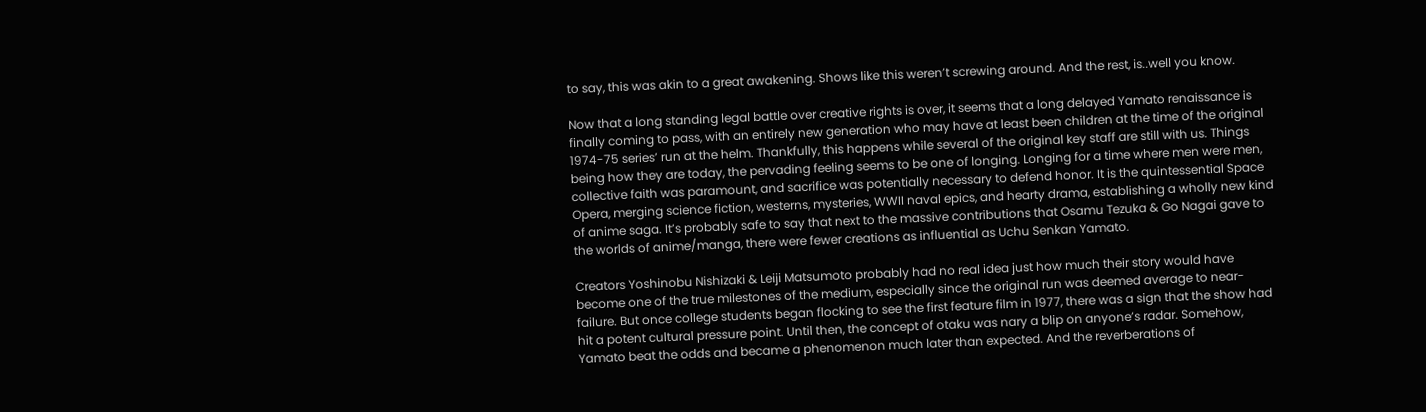to say, this was akin to a great awakening. Shows like this weren’t screwing around. And the rest, is..well you know.

Now that a long standing legal battle over creative rights is over, it seems that a long delayed Yamato renaissance is finally coming to pass, with an entirely new generation who may have at least been children at the time of the original 1974-75 series’ run at the helm. Thankfully, this happens while several of the original key staff are still with us. Things being how they are today, the pervading feeling seems to be one of longing. Longing for a time where men were men, collective faith was paramount, and sacrifice was potentially necessary to defend honor. It is the quintessential Space Opera, merging science fiction, westerns, mysteries, WWII naval epics, and hearty drama, establishing a wholly new kind of anime saga. It’s probably safe to say that next to the massive contributions that Osamu Tezuka & Go Nagai gave to the worlds of anime/manga, there were fewer creations as influential as Uchu Senkan Yamato.

Creators Yoshinobu Nishizaki & Leiji Matsumoto probably had no real idea just how much their story would have become one of the true milestones of the medium, especially since the original run was deemed average to near-failure. But once college students began flocking to see the first feature film in 1977, there was a sign that the show had hit a potent cultural pressure point. Until then, the concept of otaku was nary a blip on anyone’s radar. Somehow, Yamato beat the odds and became a phenomenon much later than expected. And the reverberations of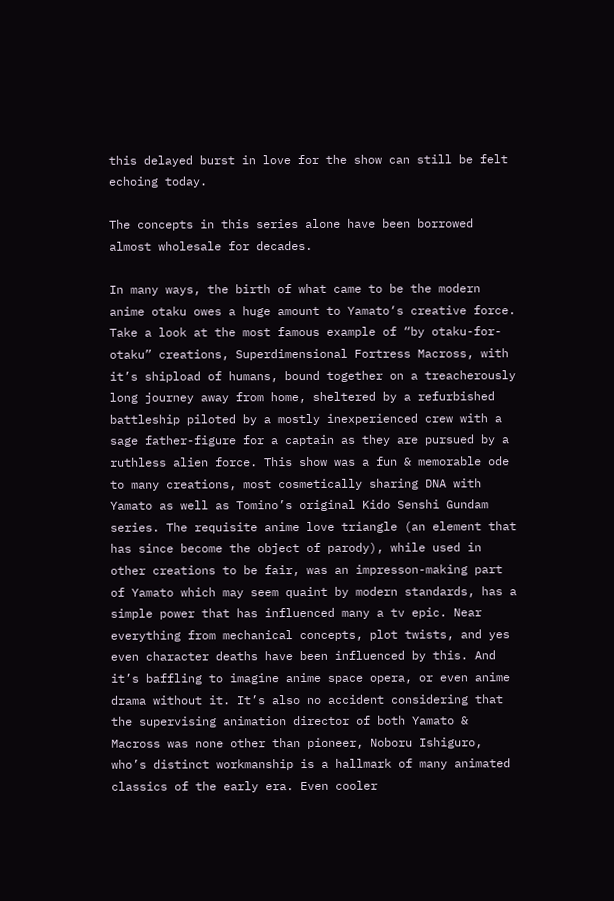this delayed burst in love for the show can still be felt echoing today.

The concepts in this series alone have been borrowed almost wholesale for decades.

In many ways, the birth of what came to be the modern anime otaku owes a huge amount to Yamato‘s creative force. Take a look at the most famous example of “by otaku-for-otaku” creations, Superdimensional Fortress Macross, with it’s shipload of humans, bound together on a treacherously long journey away from home, sheltered by a refurbished battleship piloted by a mostly inexperienced crew with a sage father-figure for a captain as they are pursued by a ruthless alien force. This show was a fun & memorable ode to many creations, most cosmetically sharing DNA with Yamato as well as Tomino’s original Kido Senshi Gundam series. The requisite anime love triangle (an element that has since become the object of parody), while used in other creations to be fair, was an impresson-making part of Yamato which may seem quaint by modern standards, has a simple power that has influenced many a tv epic. Near everything from mechanical concepts, plot twists, and yes even character deaths have been influenced by this. And it’s baffling to imagine anime space opera, or even anime drama without it. It’s also no accident considering that the supervising animation director of both Yamato & Macross was none other than pioneer, Noboru Ishiguro, who’s distinct workmanship is a hallmark of many animated classics of the early era. Even cooler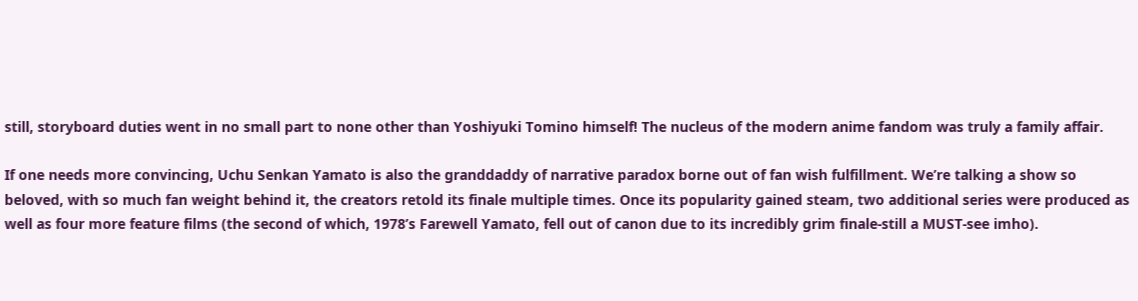still, storyboard duties went in no small part to none other than Yoshiyuki Tomino himself! The nucleus of the modern anime fandom was truly a family affair.

If one needs more convincing, Uchu Senkan Yamato is also the granddaddy of narrative paradox borne out of fan wish fulfillment. We’re talking a show so beloved, with so much fan weight behind it, the creators retold its finale multiple times. Once its popularity gained steam, two additional series were produced as well as four more feature films (the second of which, 1978’s Farewell Yamato, fell out of canon due to its incredibly grim finale-still a MUST-see imho).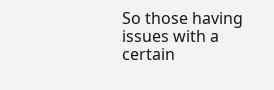So those having issues with a certain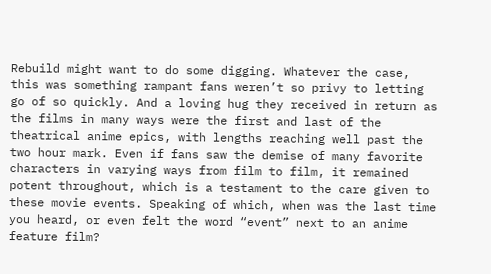Rebuild might want to do some digging. Whatever the case, this was something rampant fans weren’t so privy to letting go of so quickly. And a loving hug they received in return as the films in many ways were the first and last of the theatrical anime epics, with lengths reaching well past the two hour mark. Even if fans saw the demise of many favorite characters in varying ways from film to film, it remained potent throughout, which is a testament to the care given to these movie events. Speaking of which, when was the last time you heard, or even felt the word “event” next to an anime feature film?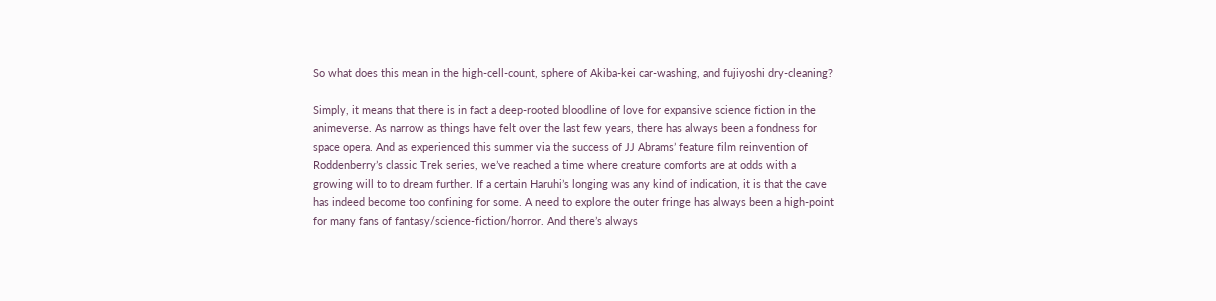So what does this mean in the high-cell-count, sphere of Akiba-kei car-washing, and fujiyoshi dry-cleaning?

Simply, it means that there is in fact a deep-rooted bloodline of love for expansive science fiction in the animeverse. As narrow as things have felt over the last few years, there has always been a fondness for space opera. And as experienced this summer via the success of JJ Abrams’ feature film reinvention of Roddenberry’s classic Trek series, we’ve reached a time where creature comforts are at odds with a growing will to to dream further. If a certain Haruhi’s longing was any kind of indication, it is that the cave has indeed become too confining for some. A need to explore the outer fringe has always been a high-point for many fans of fantasy/science-fiction/horror. And there’s always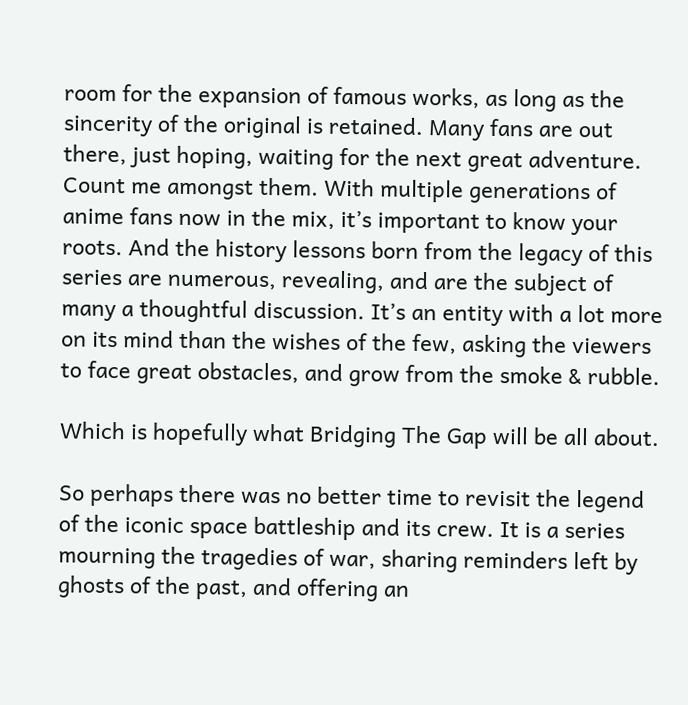room for the expansion of famous works, as long as the sincerity of the original is retained. Many fans are out there, just hoping, waiting for the next great adventure. Count me amongst them. With multiple generations of anime fans now in the mix, it’s important to know your roots. And the history lessons born from the legacy of this series are numerous, revealing, and are the subject of many a thoughtful discussion. It’s an entity with a lot more on its mind than the wishes of the few, asking the viewers to face great obstacles, and grow from the smoke & rubble.

Which is hopefully what Bridging The Gap will be all about.

So perhaps there was no better time to revisit the legend of the iconic space battleship and its crew. It is a series mourning the tragedies of war, sharing reminders left by ghosts of the past, and offering an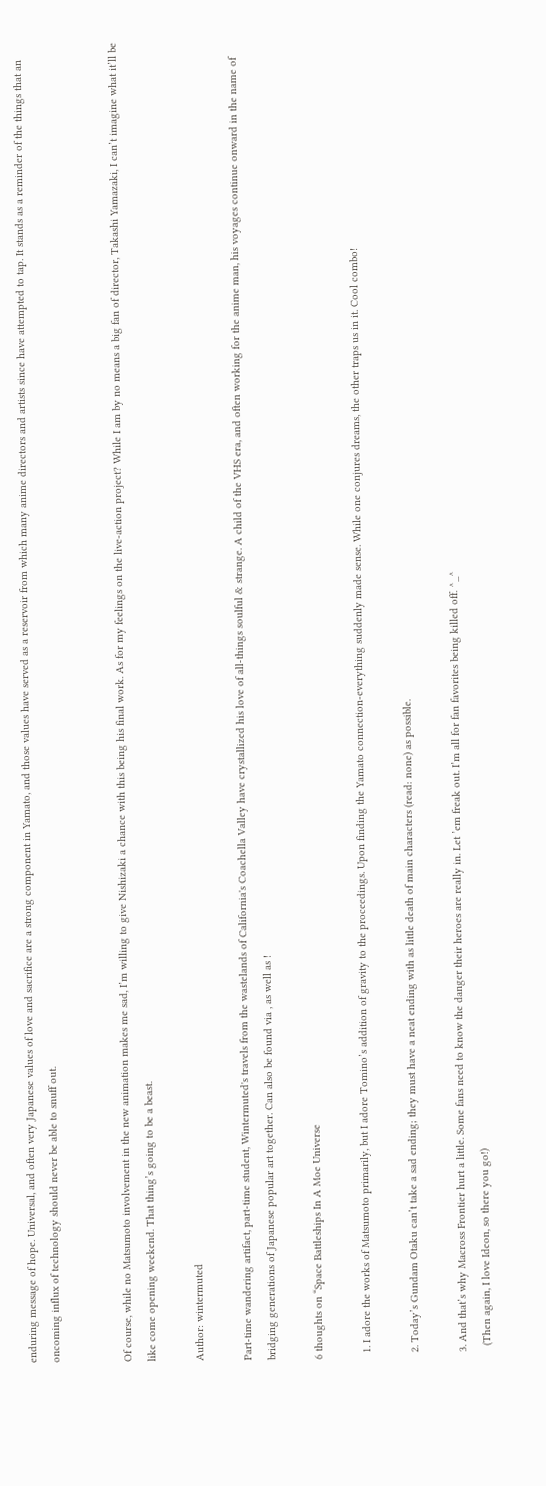enduring message of hope. Universal, and often very Japanese values of love and sacrifice are a strong component in Yamato, and those values have served as a reservoir from which many anime directors and artists since have attempted to tap. It stands as a reminder of the things that an oncoming influx of technology should never be able to snuff out.


Of course, while no Matsumoto involvement in the new animation makes me sad, I’m willing to give Nishizaki a chance with this being his final work. As for my feelings on the live-action project? While I am by no means a big fan of director, Takashi Yamazaki, I can’t imagine what it’ll be like come opening weekend. That thing’s going to be a beast.

Author: wintermuted

Part-time wandering artifact, part-time student, Wintermuted's travels from the wastelands of California's Coachella Valley have crystallized his love of all-things soulful & strange. A child of the VHS era, and often working for the anime man, his voyages continue onward in the name of bridging generations of Japanese popular art together. Can also be found via , as well as !

6 thoughts on “Space Battleships In A Moe Universe

  1. I adore the works of Matsumoto primarily, but I adore Tomino’s addition of gravity to the proceedings. Upon finding the Yamato connection-everything suddenly made sense. While one conjures dreams, the other traps us in it. Cool combo!

  2. Today’s Gundam Otaku can’t take a sad ending; they must have a neat ending with as little death of main characters (read: none) as possible.

  3. And that’s why Macross Frontier hurt a little. Some fans need to know the danger their heroes are really in. Let ’em freak out. I’m all for fan favorites being killed off. ^_^
    (Then again, I love Ideon, so there you go!)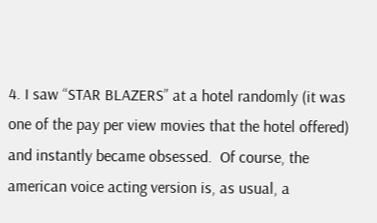4. I saw “STAR BLAZERS” at a hotel randomly (it was one of the pay per view movies that the hotel offered) and instantly became obsessed.  Of course, the american voice acting version is, as usual, a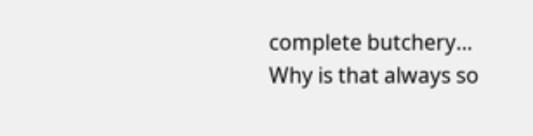complete butchery…  Why is that always so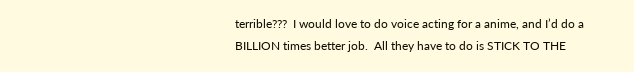terrible???  I would love to do voice acting for a anime, and I’d do a BILLION times better job.  All they have to do is STICK TO THE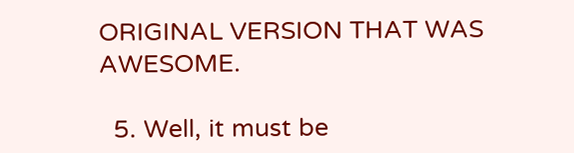ORIGINAL VERSION THAT WAS AWESOME.

  5. Well, it must be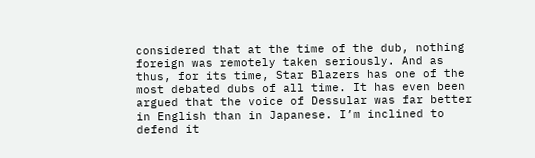considered that at the time of the dub, nothing foreign was remotely taken seriously. And as thus, for its time, Star Blazers has one of the most debated dubs of all time. It has even been argued that the voice of Dessular was far better in English than in Japanese. I’m inclined to defend it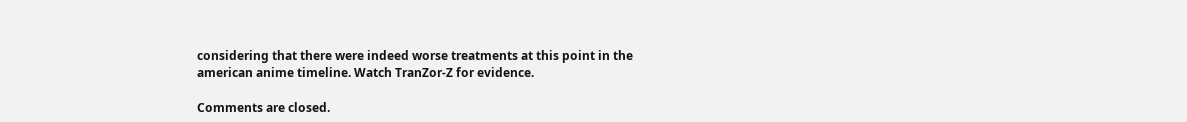considering that there were indeed worse treatments at this point in the american anime timeline. Watch TranZor-Z for evidence.

Comments are closed.